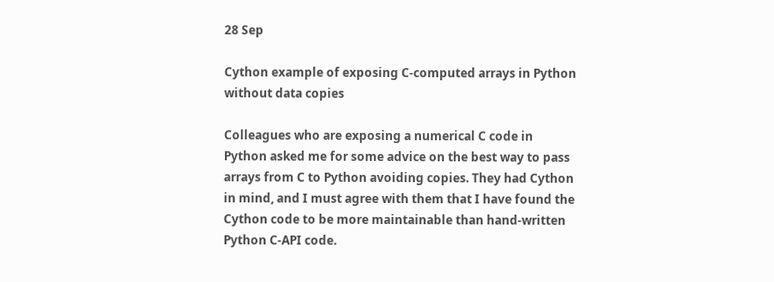28 Sep

Cython example of exposing C-computed arrays in Python without data copies

Colleagues who are exposing a numerical C code in Python asked me for some advice on the best way to pass arrays from C to Python avoiding copies. They had Cython in mind, and I must agree with them that I have found the Cython code to be more maintainable than hand-written Python C-API code.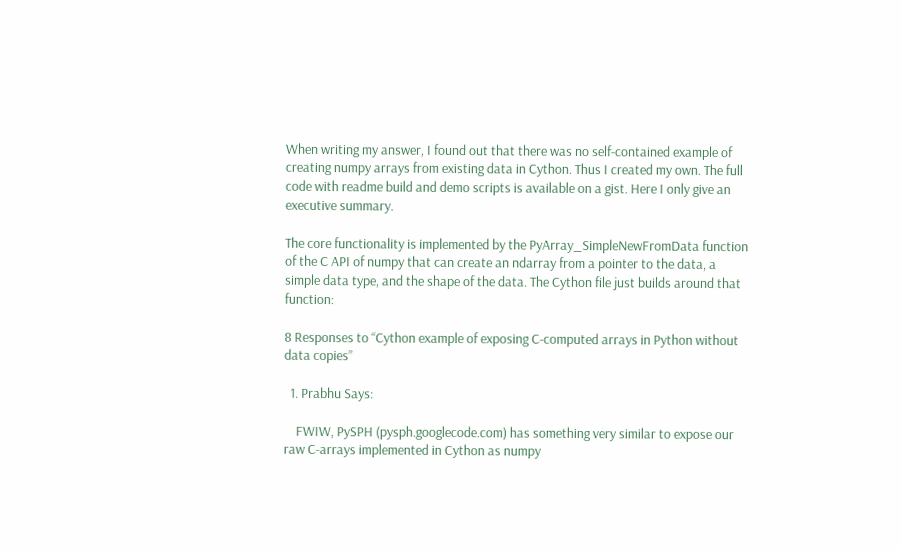When writing my answer, I found out that there was no self-contained example of creating numpy arrays from existing data in Cython. Thus I created my own. The full code with readme build and demo scripts is available on a gist. Here I only give an executive summary.

The core functionality is implemented by the PyArray_SimpleNewFromData function of the C API of numpy that can create an ndarray from a pointer to the data, a simple data type, and the shape of the data. The Cython file just builds around that function:

8 Responses to “Cython example of exposing C-computed arrays in Python without data copies”

  1. Prabhu Says:

    FWIW, PySPH (pysph.googlecode.com) has something very similar to expose our raw C-arrays implemented in Cython as numpy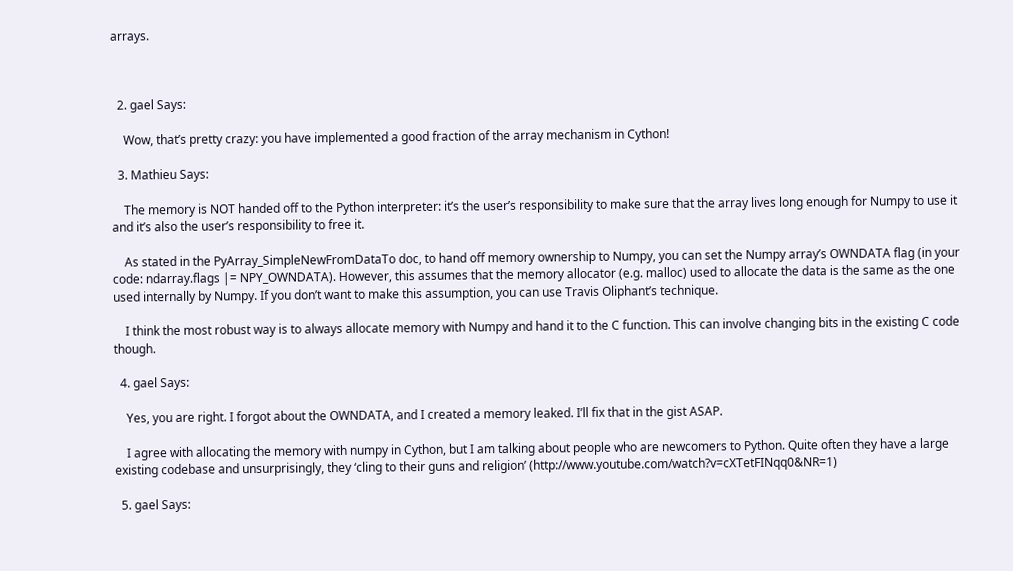arrays.



  2. gael Says:

    Wow, that’s pretty crazy: you have implemented a good fraction of the array mechanism in Cython!

  3. Mathieu Says:

    The memory is NOT handed off to the Python interpreter: it’s the user’s responsibility to make sure that the array lives long enough for Numpy to use it and it’s also the user’s responsibility to free it.

    As stated in the PyArray_SimpleNewFromDataTo doc, to hand off memory ownership to Numpy, you can set the Numpy array’s OWNDATA flag (in your code: ndarray.flags |= NPY_OWNDATA). However, this assumes that the memory allocator (e.g. malloc) used to allocate the data is the same as the one used internally by Numpy. If you don’t want to make this assumption, you can use Travis Oliphant’s technique.

    I think the most robust way is to always allocate memory with Numpy and hand it to the C function. This can involve changing bits in the existing C code though.

  4. gael Says:

    Yes, you are right. I forgot about the OWNDATA, and I created a memory leaked. I’ll fix that in the gist ASAP.

    I agree with allocating the memory with numpy in Cython, but I am talking about people who are newcomers to Python. Quite often they have a large existing codebase and unsurprisingly, they ‘cling to their guns and religion’ (http://www.youtube.com/watch?v=cXTetFINqq0&NR=1)

  5. gael Says: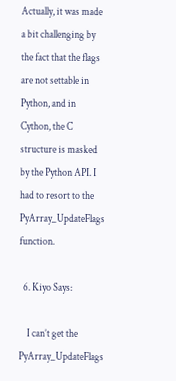Actually, it was made a bit challenging by the fact that the flags are not settable in Python, and in Cython, the C structure is masked by the Python API. I had to resort to the PyArray_UpdateFlags function.

  6. Kiyo Says:

    I can’t get the PyArray_UpdateFlags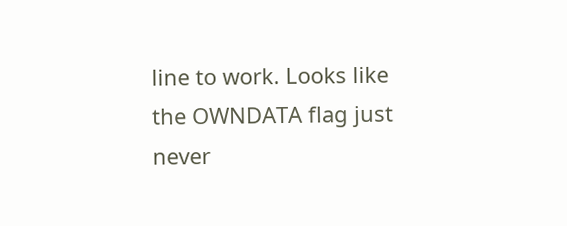line to work. Looks like the OWNDATA flag just never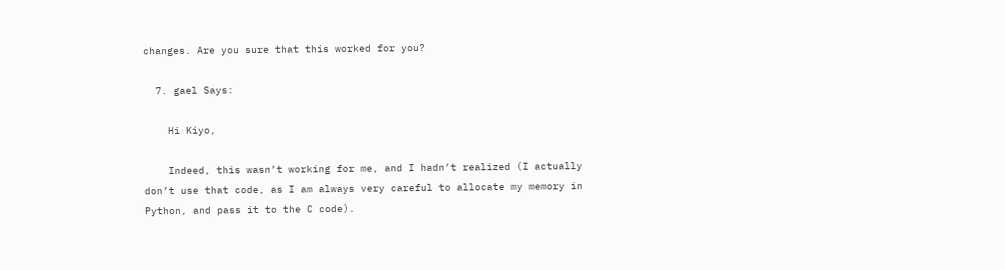changes. Are you sure that this worked for you?

  7. gael Says:

    Hi Kiyo,

    Indeed, this wasn’t working for me, and I hadn’t realized (I actually don’t use that code, as I am always very careful to allocate my memory in Python, and pass it to the C code).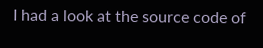I had a look at the source code of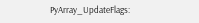PyArray_UpdateFlags: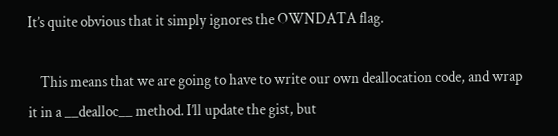It’s quite obvious that it simply ignores the OWNDATA flag.

    This means that we are going to have to write our own deallocation code, and wrap it in a __dealloc__ method. I’ll update the gist, but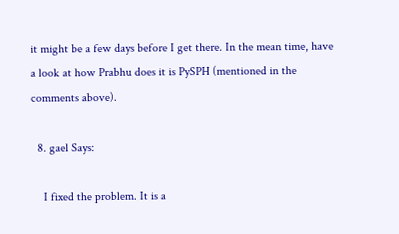it might be a few days before I get there. In the mean time, have a look at how Prabhu does it is PySPH (mentioned in the comments above).

  8. gael Says:

    I fixed the problem. It is a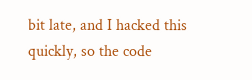bit late, and I hacked this quickly, so the code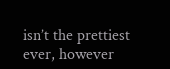isn’t the prettiest ever, however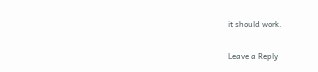it should work.

Leave a Reply